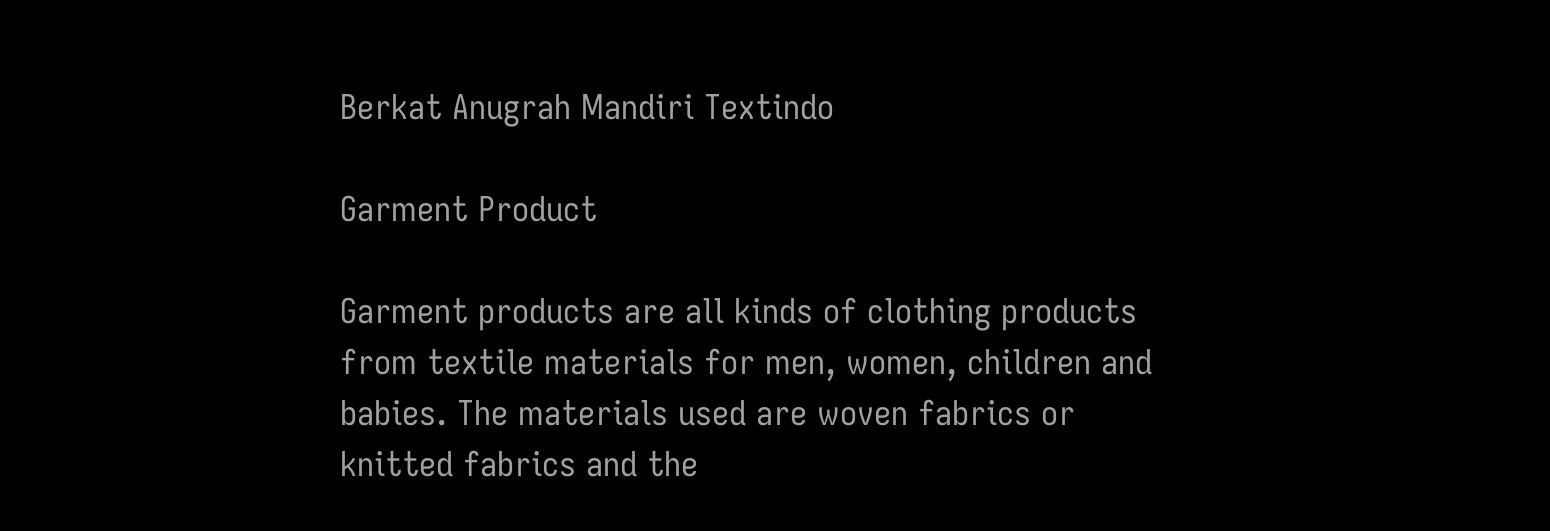Berkat Anugrah Mandiri Textindo

Garment Product

Garment products are all kinds of clothing products from textile materials for men, women, children and babies. The materials used are woven fabrics or knitted fabrics and the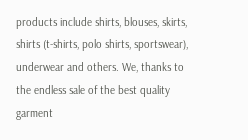products include shirts, blouses, skirts, shirts (t-shirts, polo shirts, sportswear), underwear and others. We, thanks to the endless sale of the best quality garment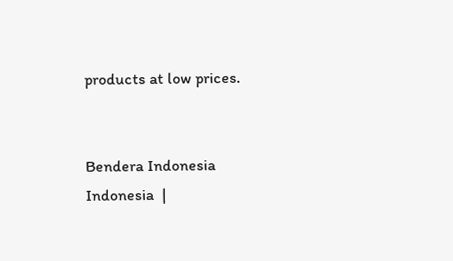products at low prices.


Bendera Indonesia Indonesia  |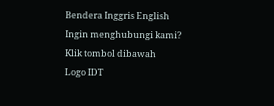Bendera Inggris English
Ingin menghubungi kami?
Klik tombol dibawah
Logo IDT